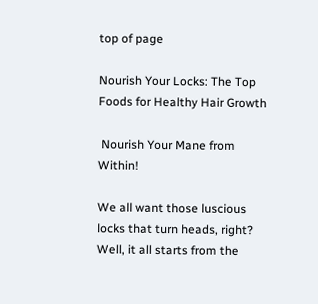top of page

Nourish Your Locks: The Top Foods for Healthy Hair Growth

 Nourish Your Mane from Within!

We all want those luscious locks that turn heads, right? Well, it all starts from the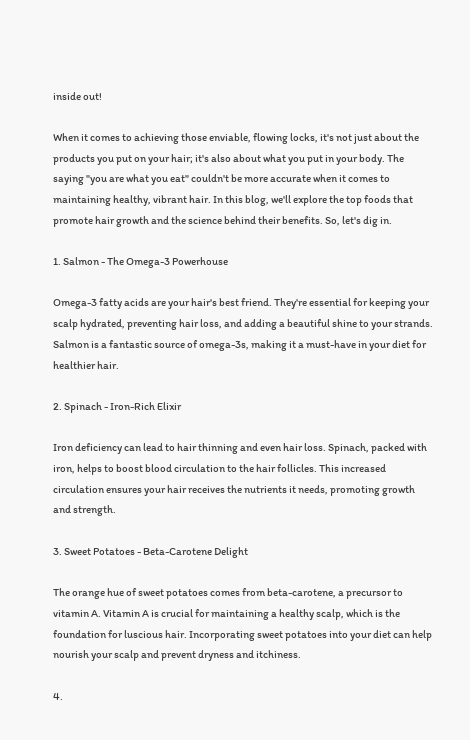inside out!

When it comes to achieving those enviable, flowing locks, it's not just about the products you put on your hair; it's also about what you put in your body. The saying "you are what you eat" couldn't be more accurate when it comes to maintaining healthy, vibrant hair. In this blog, we'll explore the top foods that promote hair growth and the science behind their benefits. So, let's dig in.

1. Salmon - The Omega-3 Powerhouse

Omega-3 fatty acids are your hair's best friend. They're essential for keeping your scalp hydrated, preventing hair loss, and adding a beautiful shine to your strands. Salmon is a fantastic source of omega-3s, making it a must-have in your diet for healthier hair.

2. Spinach - Iron-Rich Elixir

Iron deficiency can lead to hair thinning and even hair loss. Spinach, packed with iron, helps to boost blood circulation to the hair follicles. This increased circulation ensures your hair receives the nutrients it needs, promoting growth and strength.

3. Sweet Potatoes - Beta-Carotene Delight

The orange hue of sweet potatoes comes from beta-carotene, a precursor to vitamin A. Vitamin A is crucial for maintaining a healthy scalp, which is the foundation for luscious hair. Incorporating sweet potatoes into your diet can help nourish your scalp and prevent dryness and itchiness.

4.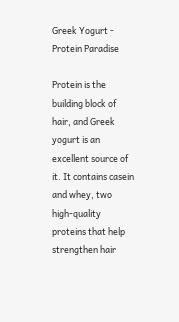Greek Yogurt - Protein Paradise

Protein is the building block of hair, and Greek yogurt is an excellent source of it. It contains casein and whey, two high-quality proteins that help strengthen hair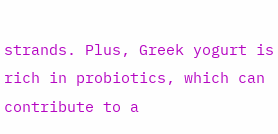strands. Plus, Greek yogurt is rich in probiotics, which can contribute to a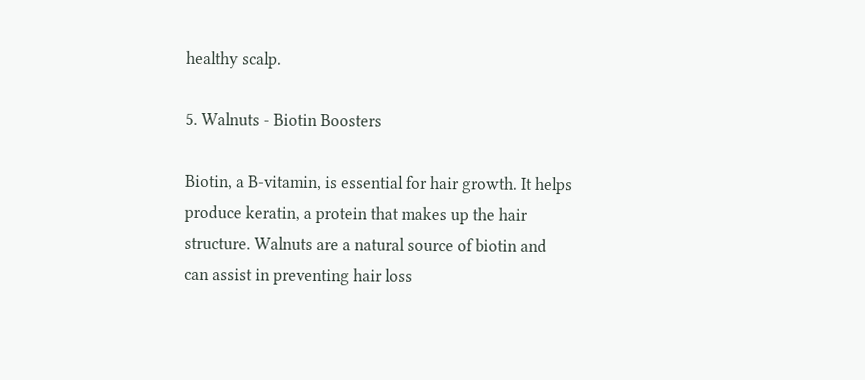healthy scalp.

5. Walnuts - Biotin Boosters

Biotin, a B-vitamin, is essential for hair growth. It helps produce keratin, a protein that makes up the hair structure. Walnuts are a natural source of biotin and can assist in preventing hair loss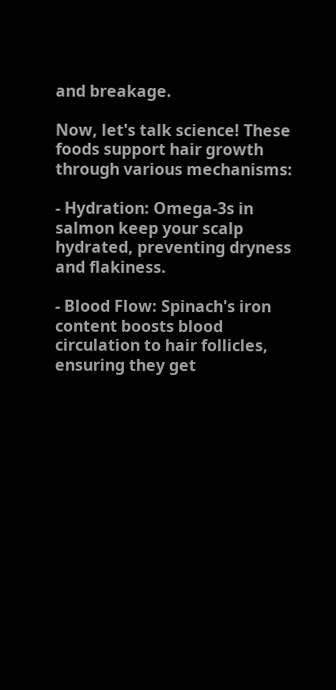and breakage.

Now, let's talk science! These foods support hair growth through various mechanisms:

- Hydration: Omega-3s in salmon keep your scalp hydrated, preventing dryness and flakiness.

- Blood Flow: Spinach's iron content boosts blood circulation to hair follicles, ensuring they get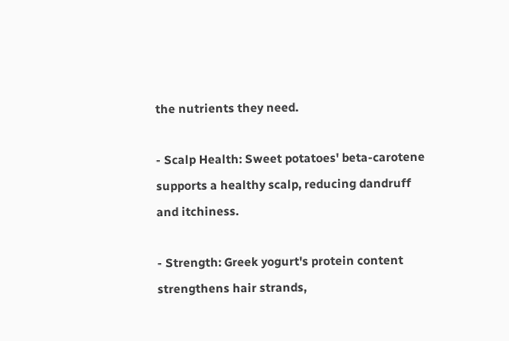the nutrients they need.

- Scalp Health: Sweet potatoes' beta-carotene supports a healthy scalp, reducing dandruff and itchiness.

- Strength: Greek yogurt's protein content strengthens hair strands,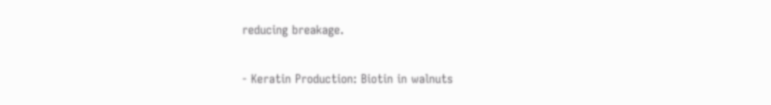reducing breakage.

- Keratin Production: Biotin in walnuts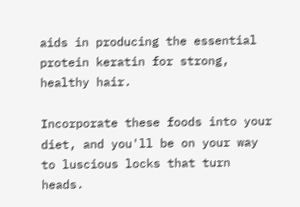aids in producing the essential protein keratin for strong, healthy hair.

Incorporate these foods into your diet, and you'll be on your way to luscious locks that turn heads.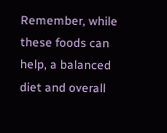Remember, while these foods can help, a balanced diet and overall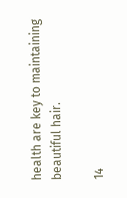health are key to maintaining beautiful hair.

14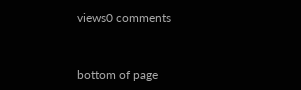views0 comments


bottom of page